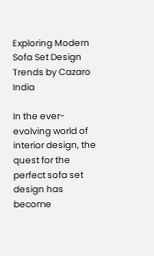Exploring Modern Sofa Set Design Trends by Cazaro India

In the ever-evolving world of interior design, the quest for the perfect sofa set design has become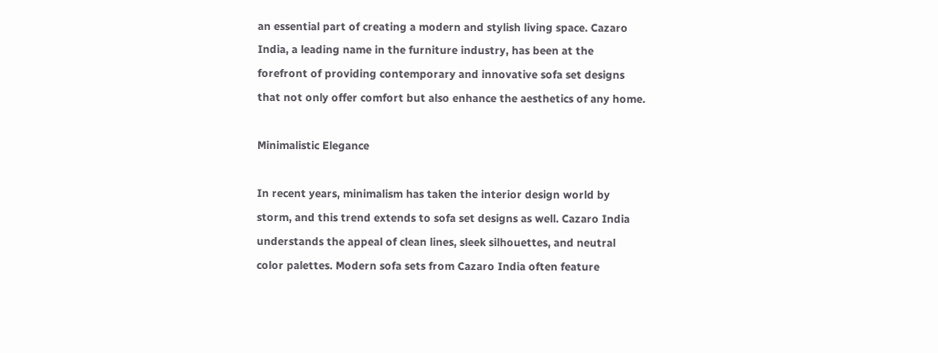an essential part of creating a modern and stylish living space. Cazaro India, a leading name in the furniture industry, has been at the forefront of providing contemporary and innovative sofa set designs that not only offer comfort but also enhance the aesthetics of any home.

Minimalistic Elegance

In recent years, minimalism has taken the interior design world by storm, and this trend extends to sofa set designs as well. Cazaro India understands the appeal of clean lines, sleek silhouettes, and neutral color palettes. Modern sofa sets from Cazaro India often feature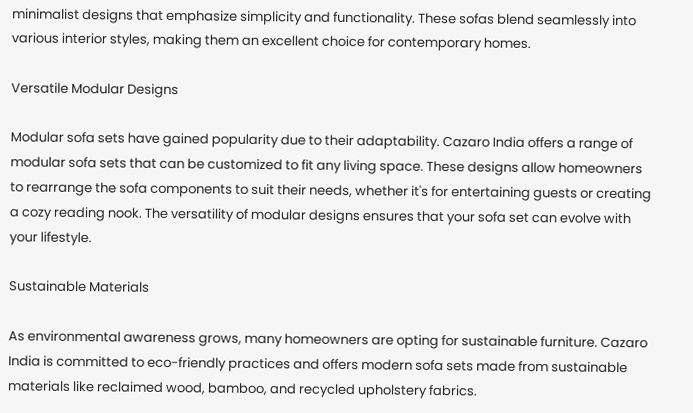minimalist designs that emphasize simplicity and functionality. These sofas blend seamlessly into various interior styles, making them an excellent choice for contemporary homes.

Versatile Modular Designs

Modular sofa sets have gained popularity due to their adaptability. Cazaro India offers a range of modular sofa sets that can be customized to fit any living space. These designs allow homeowners to rearrange the sofa components to suit their needs, whether it's for entertaining guests or creating a cozy reading nook. The versatility of modular designs ensures that your sofa set can evolve with your lifestyle.

Sustainable Materials

As environmental awareness grows, many homeowners are opting for sustainable furniture. Cazaro India is committed to eco-friendly practices and offers modern sofa sets made from sustainable materials like reclaimed wood, bamboo, and recycled upholstery fabrics.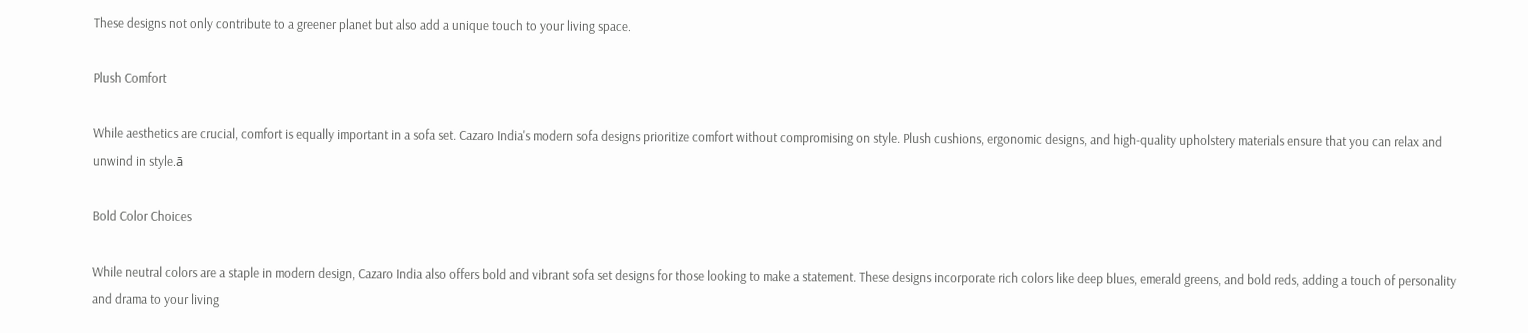These designs not only contribute to a greener planet but also add a unique touch to your living space.

Plush Comfort

While aesthetics are crucial, comfort is equally important in a sofa set. Cazaro India's modern sofa designs prioritize comfort without compromising on style. Plush cushions, ergonomic designs, and high-quality upholstery materials ensure that you can relax and unwind in style.ā

Bold Color Choices

While neutral colors are a staple in modern design, Cazaro India also offers bold and vibrant sofa set designs for those looking to make a statement. These designs incorporate rich colors like deep blues, emerald greens, and bold reds, adding a touch of personality and drama to your living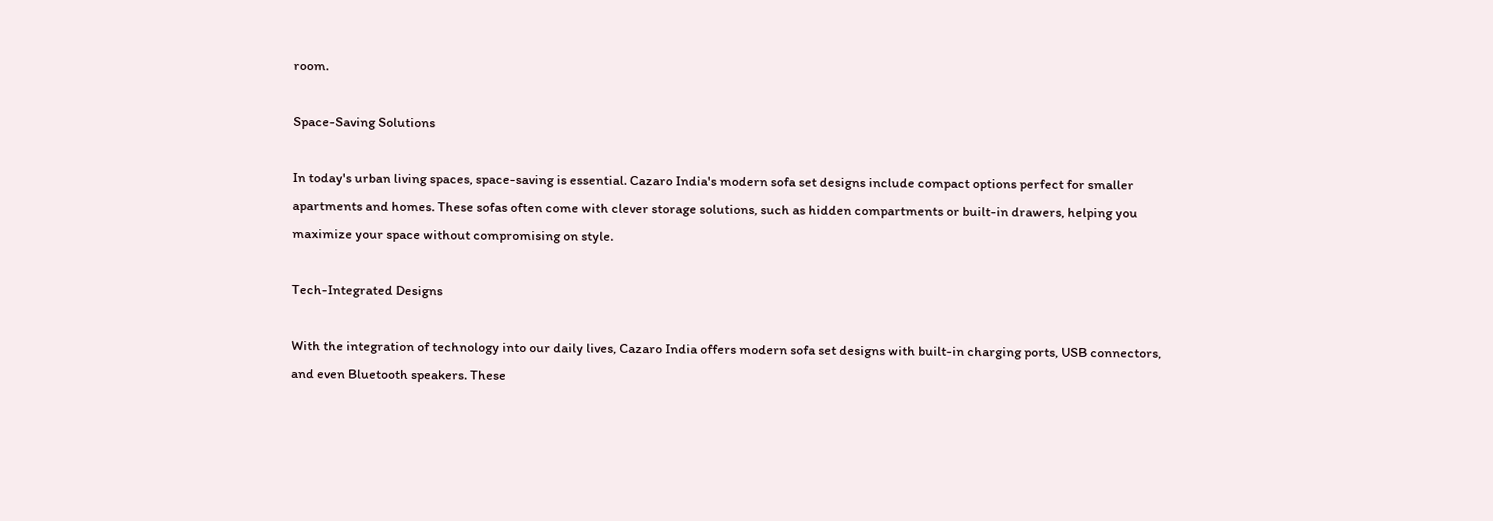room.

Space-Saving Solutions

In today's urban living spaces, space-saving is essential. Cazaro India's modern sofa set designs include compact options perfect for smaller apartments and homes. These sofas often come with clever storage solutions, such as hidden compartments or built-in drawers, helping you maximize your space without compromising on style.

Tech-Integrated Designs

With the integration of technology into our daily lives, Cazaro India offers modern sofa set designs with built-in charging ports, USB connectors, and even Bluetooth speakers. These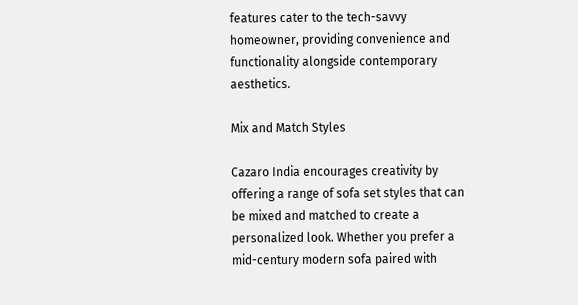features cater to the tech-savvy homeowner, providing convenience and functionality alongside contemporary aesthetics.

Mix and Match Styles

Cazaro India encourages creativity by offering a range of sofa set styles that can be mixed and matched to create a personalized look. Whether you prefer a mid-century modern sofa paired with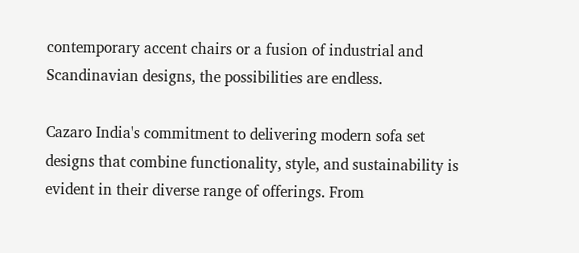contemporary accent chairs or a fusion of industrial and Scandinavian designs, the possibilities are endless.

Cazaro India's commitment to delivering modern sofa set designs that combine functionality, style, and sustainability is evident in their diverse range of offerings. From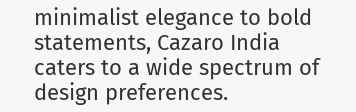minimalist elegance to bold statements, Cazaro India caters to a wide spectrum of design preferences.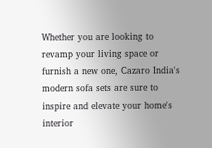Whether you are looking to revamp your living space or furnish a new one, Cazaro India's modern sofa sets are sure to inspire and elevate your home's interior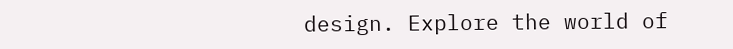design. Explore the world of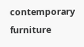contemporary furniture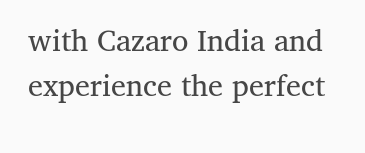with Cazaro India and experience the perfect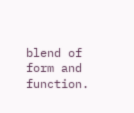blend of form and function.